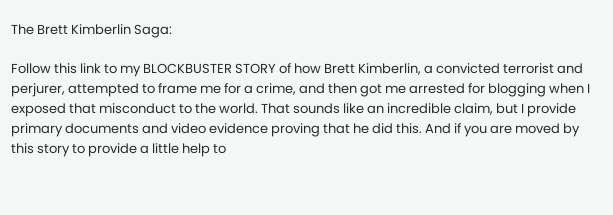The Brett Kimberlin Saga:

Follow this link to my BLOCKBUSTER STORY of how Brett Kimberlin, a convicted terrorist and perjurer, attempted to frame me for a crime, and then got me arrested for blogging when I exposed that misconduct to the world. That sounds like an incredible claim, but I provide primary documents and video evidence proving that he did this. And if you are moved by this story to provide a little help to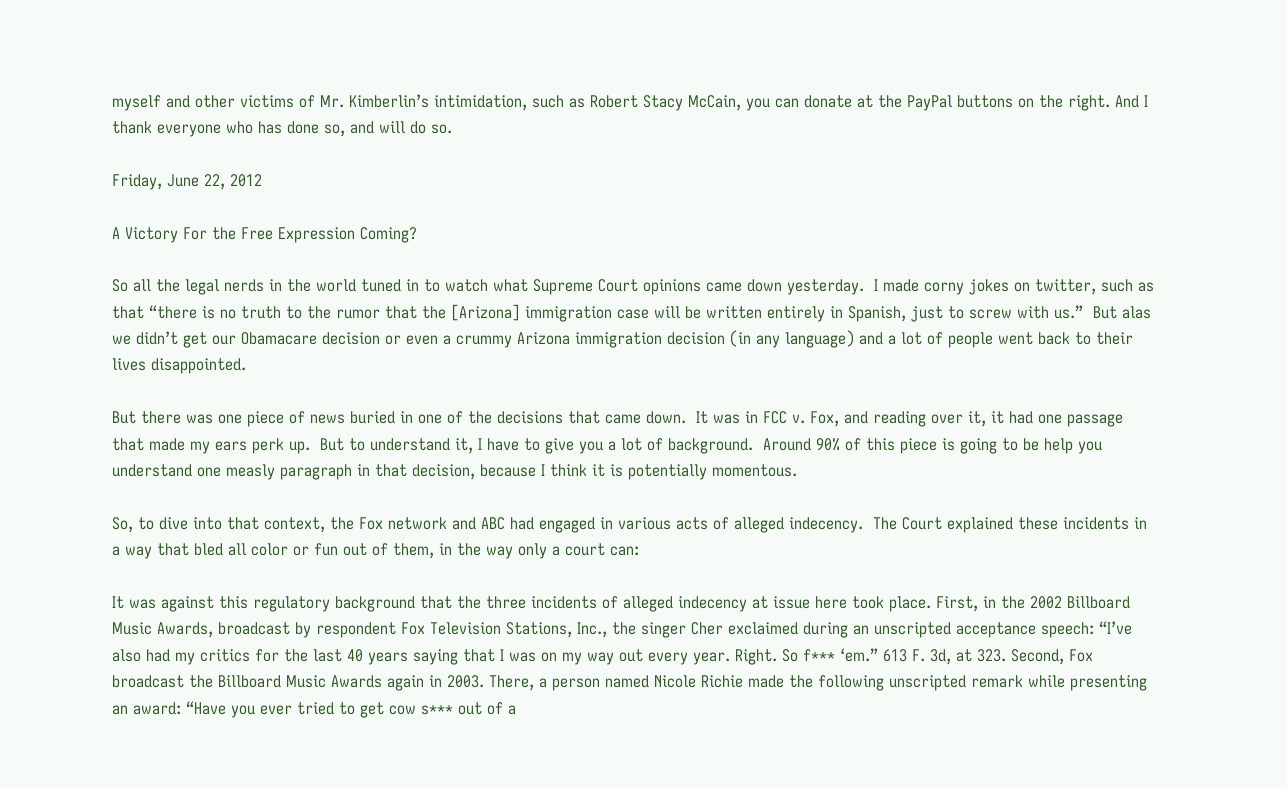myself and other victims of Mr. Kimberlin’s intimidation, such as Robert Stacy McCain, you can donate at the PayPal buttons on the right. And I thank everyone who has done so, and will do so.

Friday, June 22, 2012

A Victory For the Free Expression Coming?

So all the legal nerds in the world tuned in to watch what Supreme Court opinions came down yesterday.  I made corny jokes on twitter, such as that “there is no truth to the rumor that the [Arizona] immigration case will be written entirely in Spanish, just to screw with us.”  But alas we didn’t get our Obamacare decision or even a crummy Arizona immigration decision (in any language) and a lot of people went back to their lives disappointed.

But there was one piece of news buried in one of the decisions that came down.  It was in FCC v. Fox, and reading over it, it had one passage that made my ears perk up.  But to understand it, I have to give you a lot of background.  Around 90% of this piece is going to be help you understand one measly paragraph in that decision, because I think it is potentially momentous.

So, to dive into that context, the Fox network and ABC had engaged in various acts of alleged indecency.  The Court explained these incidents in a way that bled all color or fun out of them, in the way only a court can:

It was against this regulatory background that the three incidents of alleged indecency at issue here took place. First, in the 2002 Billboard Music Awards, broadcast by respondent Fox Television Stations, Inc., the singer Cher exclaimed during an unscripted acceptance speech: “I’ve also had my critics for the last 40 years saying that I was on my way out every year. Right. So f*** ‘em.” 613 F. 3d, at 323. Second, Fox broadcast the Billboard Music Awards again in 2003. There, a person named Nicole Richie made the following unscripted remark while presenting an award: “Have you ever tried to get cow s*** out of a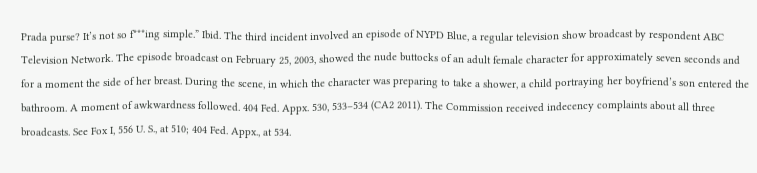Prada purse? It’s not so f***ing simple.” Ibid. The third incident involved an episode of NYPD Blue, a regular television show broadcast by respondent ABC Television Network. The episode broadcast on February 25, 2003, showed the nude buttocks of an adult female character for approximately seven seconds and for a moment the side of her breast. During the scene, in which the character was preparing to take a shower, a child portraying her boyfriend’s son entered the bathroom. A moment of awkwardness followed. 404 Fed. Appx. 530, 533–534 (CA2 2011). The Commission received indecency complaints about all three broadcasts. See Fox I, 556 U. S., at 510; 404 Fed. Appx., at 534.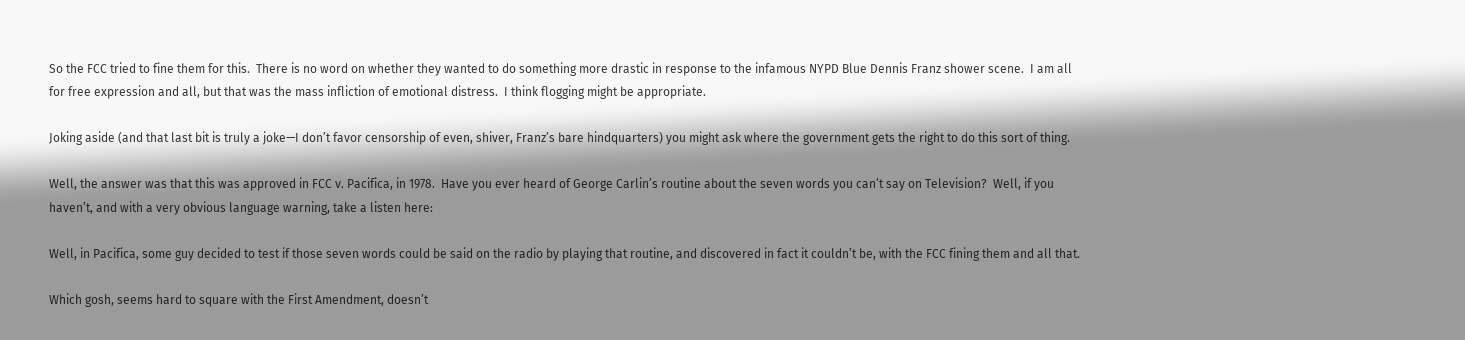So the FCC tried to fine them for this.  There is no word on whether they wanted to do something more drastic in response to the infamous NYPD Blue Dennis Franz shower scene.  I am all for free expression and all, but that was the mass infliction of emotional distress.  I think flogging might be appropriate.

Joking aside (and that last bit is truly a joke—I don’t favor censorship of even, shiver, Franz’s bare hindquarters) you might ask where the government gets the right to do this sort of thing.

Well, the answer was that this was approved in FCC v. Pacifica, in 1978.  Have you ever heard of George Carlin’s routine about the seven words you can’t say on Television?  Well, if you haven’t, and with a very obvious language warning, take a listen here:

Well, in Pacifica, some guy decided to test if those seven words could be said on the radio by playing that routine, and discovered in fact it couldn’t be, with the FCC fining them and all that.

Which gosh, seems hard to square with the First Amendment, doesn’t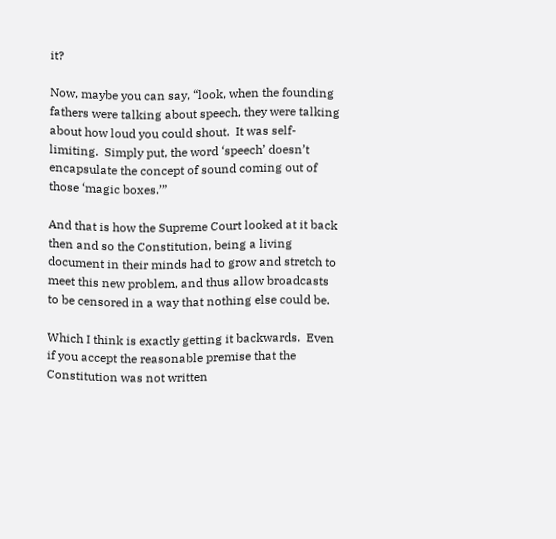it?

Now, maybe you can say, “look, when the founding fathers were talking about speech, they were talking about how loud you could shout.  It was self-limiting.  Simply put, the word ‘speech’ doesn’t encapsulate the concept of sound coming out of those ‘magic boxes.’”

And that is how the Supreme Court looked at it back then and so the Constitution, being a living document in their minds had to grow and stretch to meet this new problem, and thus allow broadcasts to be censored in a way that nothing else could be.

Which I think is exactly getting it backwards.  Even if you accept the reasonable premise that the Constitution was not written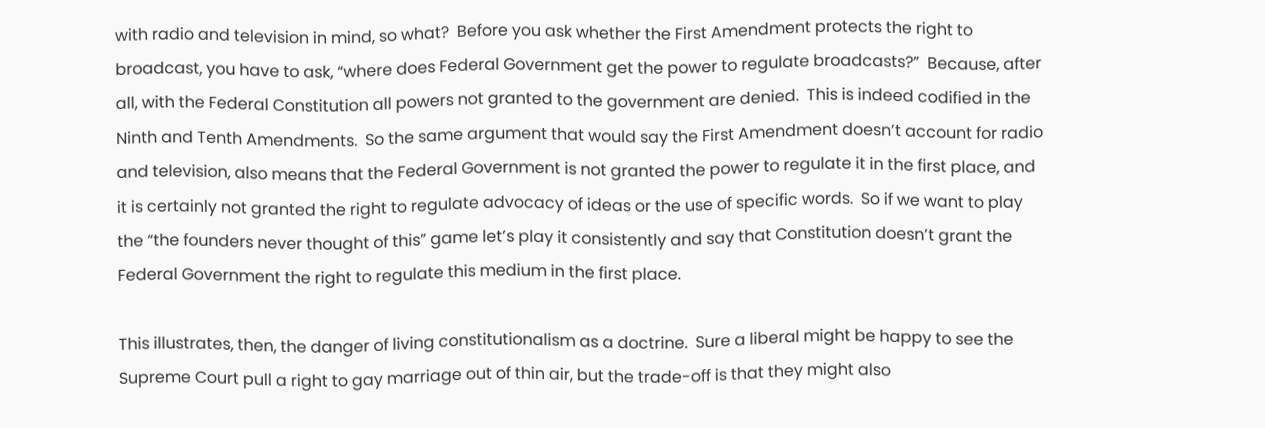with radio and television in mind, so what?  Before you ask whether the First Amendment protects the right to broadcast, you have to ask, “where does Federal Government get the power to regulate broadcasts?”  Because, after all, with the Federal Constitution all powers not granted to the government are denied.  This is indeed codified in the Ninth and Tenth Amendments.  So the same argument that would say the First Amendment doesn’t account for radio and television, also means that the Federal Government is not granted the power to regulate it in the first place, and it is certainly not granted the right to regulate advocacy of ideas or the use of specific words.  So if we want to play the “the founders never thought of this” game let’s play it consistently and say that Constitution doesn’t grant the Federal Government the right to regulate this medium in the first place.

This illustrates, then, the danger of living constitutionalism as a doctrine.  Sure a liberal might be happy to see the Supreme Court pull a right to gay marriage out of thin air, but the trade-off is that they might also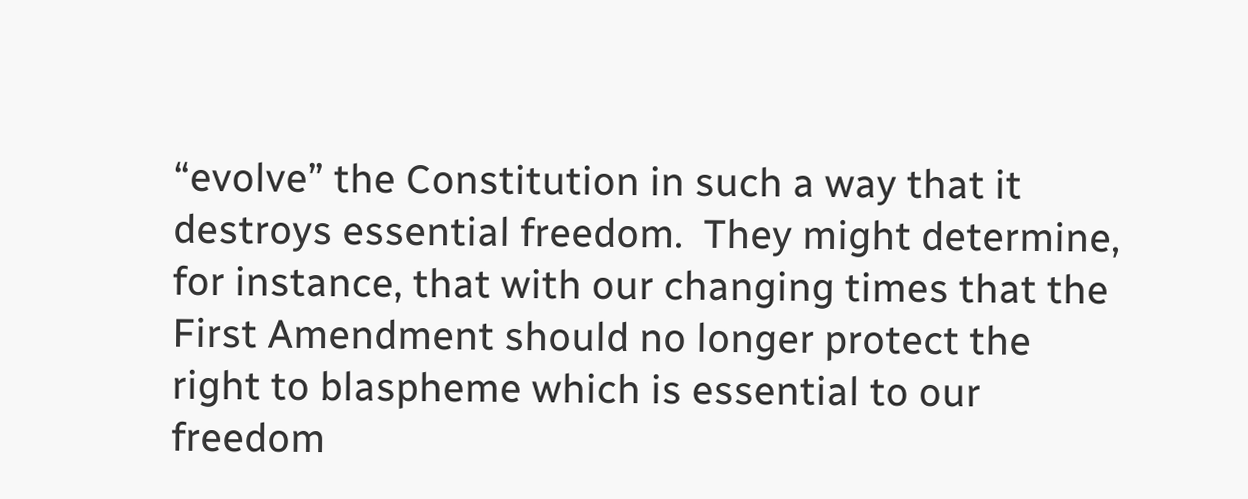“evolve” the Constitution in such a way that it destroys essential freedom.  They might determine, for instance, that with our changing times that the First Amendment should no longer protect the right to blaspheme which is essential to our freedom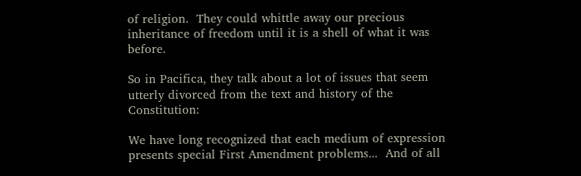of religion.  They could whittle away our precious inheritance of freedom until it is a shell of what it was before.

So in Pacifica, they talk about a lot of issues that seem utterly divorced from the text and history of the Constitution:

We have long recognized that each medium of expression presents special First Amendment problems...  And of all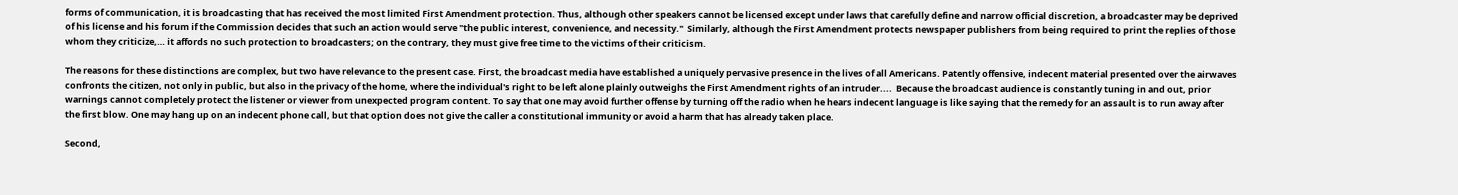forms of communication, it is broadcasting that has received the most limited First Amendment protection. Thus, although other speakers cannot be licensed except under laws that carefully define and narrow official discretion, a broadcaster may be deprived of his license and his forum if the Commission decides that such an action would serve "the public interest, convenience, and necessity."  Similarly, although the First Amendment protects newspaper publishers from being required to print the replies of those whom they criticize,… it affords no such protection to broadcasters; on the contrary, they must give free time to the victims of their criticism.

The reasons for these distinctions are complex, but two have relevance to the present case. First, the broadcast media have established a uniquely pervasive presence in the lives of all Americans. Patently offensive, indecent material presented over the airwaves confronts the citizen, not only in public, but also in the privacy of the home, where the individual's right to be left alone plainly outweighs the First Amendment rights of an intruder....  Because the broadcast audience is constantly tuning in and out, prior warnings cannot completely protect the listener or viewer from unexpected program content. To say that one may avoid further offense by turning off the radio when he hears indecent language is like saying that the remedy for an assault is to run away after the first blow. One may hang up on an indecent phone call, but that option does not give the caller a constitutional immunity or avoid a harm that has already taken place.

Second,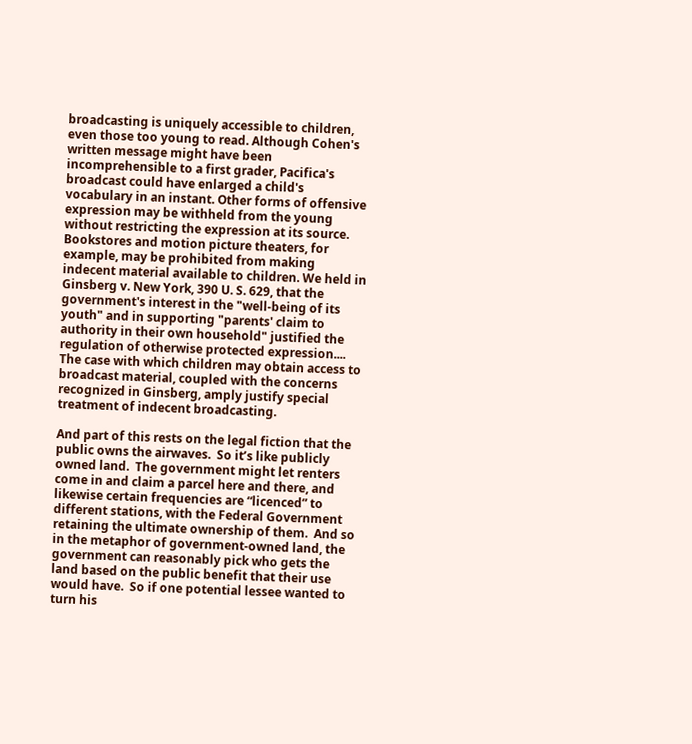broadcasting is uniquely accessible to children, even those too young to read. Although Cohen's written message might have been incomprehensible to a first grader, Pacifica's broadcast could have enlarged a child's vocabulary in an instant. Other forms of offensive expression may be withheld from the young without restricting the expression at its source. Bookstores and motion picture theaters, for example, may be prohibited from making indecent material available to children. We held in Ginsberg v. New York, 390 U. S. 629, that the government's interest in the "well-being of its youth" and in supporting "parents' claim to authority in their own household" justified the regulation of otherwise protected expression.... The case with which children may obtain access to broadcast material, coupled with the concerns recognized in Ginsberg, amply justify special treatment of indecent broadcasting.

And part of this rests on the legal fiction that the public owns the airwaves.  So it’s like publicly owned land.  The government might let renters come in and claim a parcel here and there, and likewise certain frequencies are “licenced” to different stations, with the Federal Government retaining the ultimate ownership of them.  And so in the metaphor of government-owned land, the government can reasonably pick who gets the land based on the public benefit that their use would have.  So if one potential lessee wanted to turn his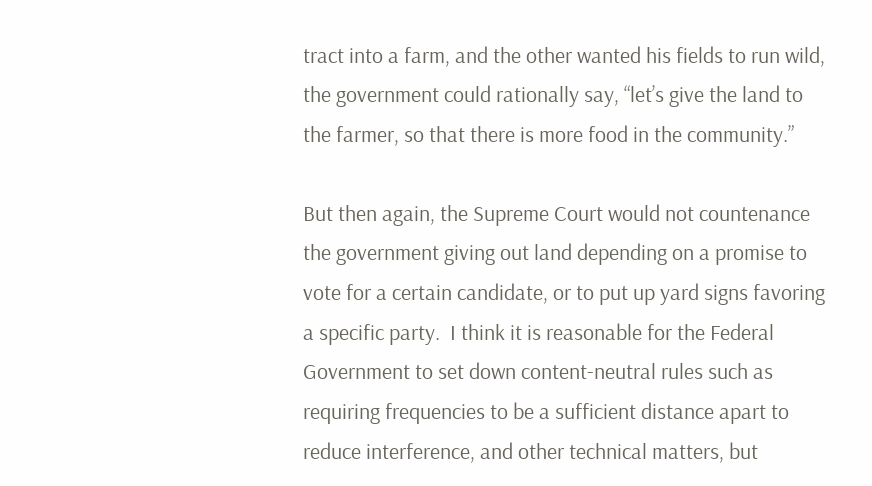tract into a farm, and the other wanted his fields to run wild, the government could rationally say, “let’s give the land to the farmer, so that there is more food in the community.”

But then again, the Supreme Court would not countenance the government giving out land depending on a promise to vote for a certain candidate, or to put up yard signs favoring a specific party.  I think it is reasonable for the Federal Government to set down content-neutral rules such as requiring frequencies to be a sufficient distance apart to reduce interference, and other technical matters, but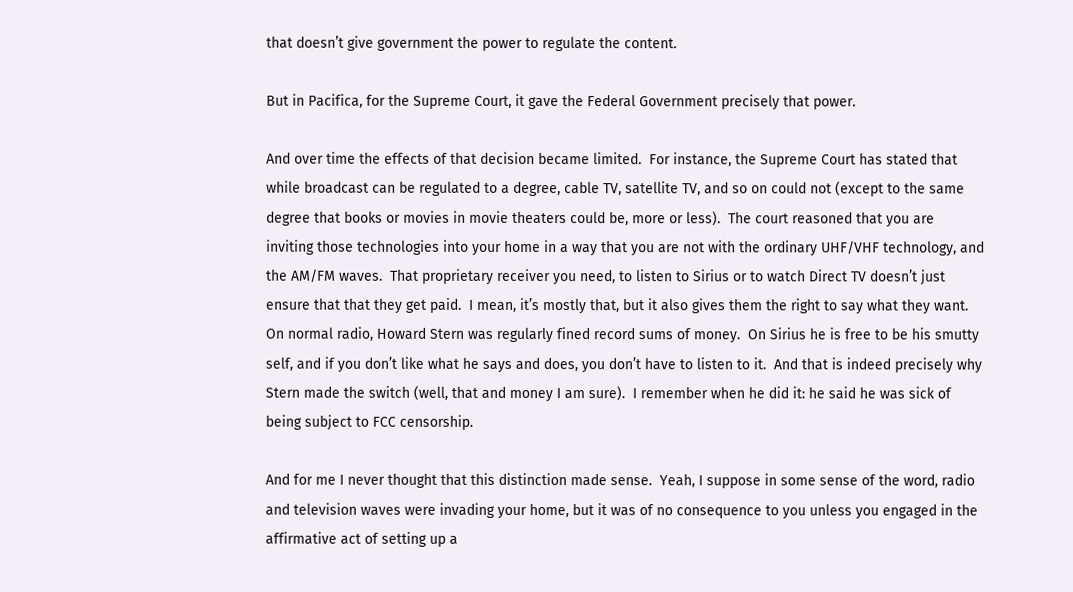that doesn’t give government the power to regulate the content.

But in Pacifica, for the Supreme Court, it gave the Federal Government precisely that power.

And over time the effects of that decision became limited.  For instance, the Supreme Court has stated that while broadcast can be regulated to a degree, cable TV, satellite TV, and so on could not (except to the same degree that books or movies in movie theaters could be, more or less).  The court reasoned that you are inviting those technologies into your home in a way that you are not with the ordinary UHF/VHF technology, and the AM/FM waves.  That proprietary receiver you need, to listen to Sirius or to watch Direct TV doesn’t just ensure that that they get paid.  I mean, it’s mostly that, but it also gives them the right to say what they want.  On normal radio, Howard Stern was regularly fined record sums of money.  On Sirius he is free to be his smutty self, and if you don’t like what he says and does, you don’t have to listen to it.  And that is indeed precisely why Stern made the switch (well, that and money I am sure).  I remember when he did it: he said he was sick of being subject to FCC censorship.

And for me I never thought that this distinction made sense.  Yeah, I suppose in some sense of the word, radio and television waves were invading your home, but it was of no consequence to you unless you engaged in the affirmative act of setting up a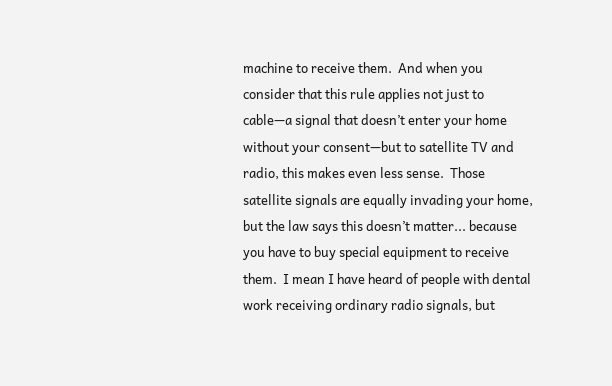machine to receive them.  And when you consider that this rule applies not just to cable—a signal that doesn’t enter your home without your consent—but to satellite TV and radio, this makes even less sense.  Those satellite signals are equally invading your home, but the law says this doesn’t matter... because you have to buy special equipment to receive them.  I mean I have heard of people with dental work receiving ordinary radio signals, but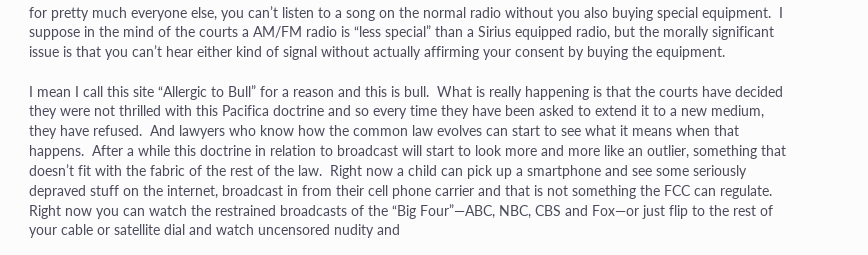for pretty much everyone else, you can’t listen to a song on the normal radio without you also buying special equipment.  I suppose in the mind of the courts a AM/FM radio is “less special” than a Sirius equipped radio, but the morally significant issue is that you can’t hear either kind of signal without actually affirming your consent by buying the equipment.

I mean I call this site “Allergic to Bull” for a reason and this is bull.  What is really happening is that the courts have decided they were not thrilled with this Pacifica doctrine and so every time they have been asked to extend it to a new medium, they have refused.  And lawyers who know how the common law evolves can start to see what it means when that happens.  After a while this doctrine in relation to broadcast will start to look more and more like an outlier, something that doesn’t fit with the fabric of the rest of the law.  Right now a child can pick up a smartphone and see some seriously depraved stuff on the internet, broadcast in from their cell phone carrier and that is not something the FCC can regulate.  Right now you can watch the restrained broadcasts of the “Big Four”—ABC, NBC, CBS and Fox—or just flip to the rest of your cable or satellite dial and watch uncensored nudity and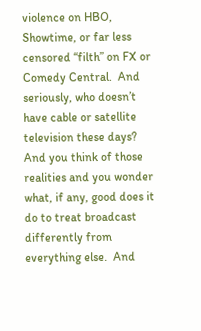violence on HBO, Showtime, or far less censored “filth” on FX or Comedy Central.  And seriously, who doesn’t have cable or satellite television these days?  And you think of those realities and you wonder what, if any, good does it do to treat broadcast differently from everything else.  And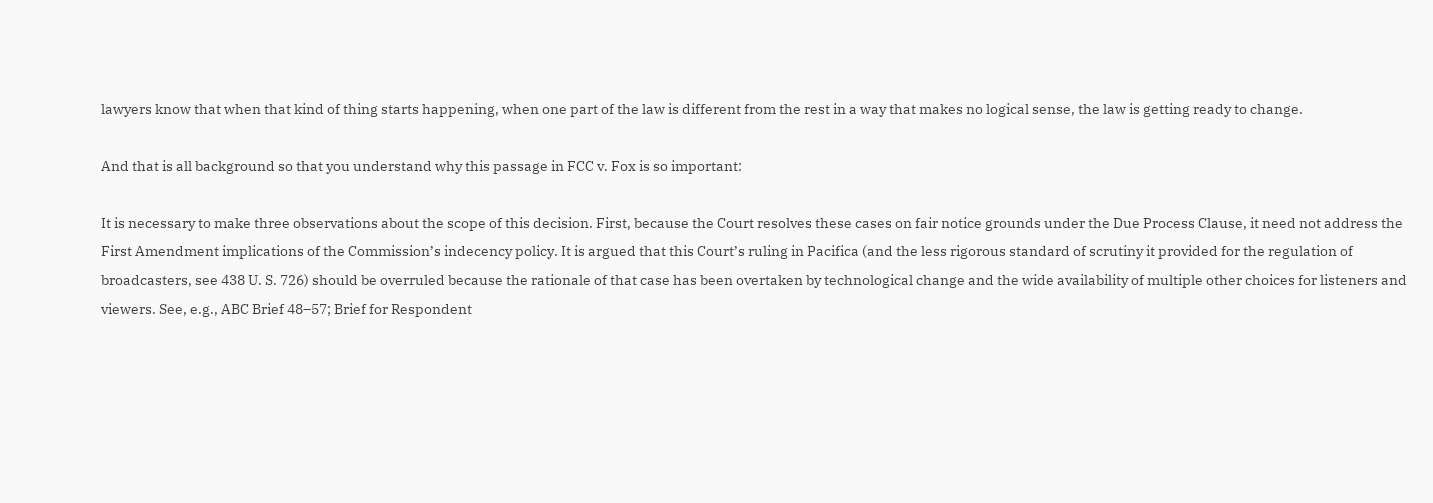lawyers know that when that kind of thing starts happening, when one part of the law is different from the rest in a way that makes no logical sense, the law is getting ready to change.

And that is all background so that you understand why this passage in FCC v. Fox is so important:

It is necessary to make three observations about the scope of this decision. First, because the Court resolves these cases on fair notice grounds under the Due Process Clause, it need not address the First Amendment implications of the Commission’s indecency policy. It is argued that this Court’s ruling in Pacifica (and the less rigorous standard of scrutiny it provided for the regulation of broadcasters, see 438 U. S. 726) should be overruled because the rationale of that case has been overtaken by technological change and the wide availability of multiple other choices for listeners and viewers. See, e.g., ABC Brief 48–57; Brief for Respondent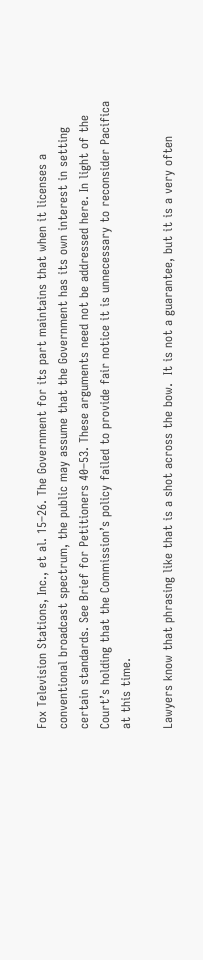Fox Television Stations, Inc., et al. 15–26. The Government for its part maintains that when it licenses a conventional broadcast spectrum, the public may assume that the Government has its own interest in setting certain standards. See Brief for Petitioners 40–53. These arguments need not be addressed here. In light of the Court’s holding that the Commission’s policy failed to provide fair notice it is unnecessary to reconsider Pacifica at this time.

Lawyers know that phrasing like that is a shot across the bow.  It is not a guarantee, but it is a very often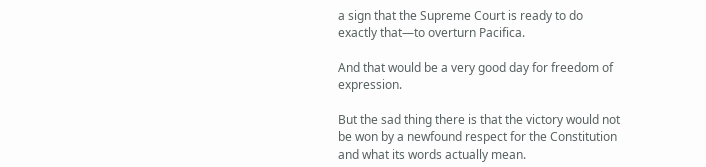a sign that the Supreme Court is ready to do exactly that—to overturn Pacifica.

And that would be a very good day for freedom of expression.

But the sad thing there is that the victory would not be won by a newfound respect for the Constitution and what its words actually mean.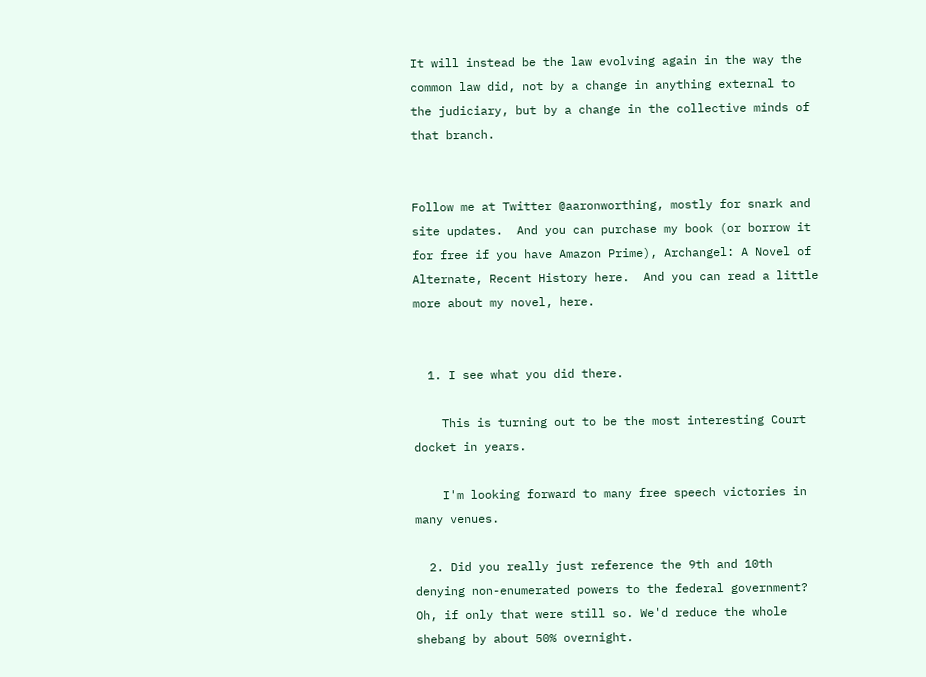It will instead be the law evolving again in the way the common law did, not by a change in anything external to the judiciary, but by a change in the collective minds of that branch.


Follow me at Twitter @aaronworthing, mostly for snark and site updates.  And you can purchase my book (or borrow it for free if you have Amazon Prime), Archangel: A Novel of Alternate, Recent History here.  And you can read a little more about my novel, here.


  1. I see what you did there.

    This is turning out to be the most interesting Court docket in years.

    I'm looking forward to many free speech victories in many venues.

  2. Did you really just reference the 9th and 10th denying non-enumerated powers to the federal government? Oh, if only that were still so. We'd reduce the whole shebang by about 50% overnight.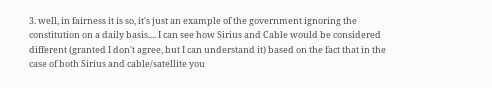3. well, in fairness it is so, it's just an example of the government ignoring the constitution on a daily basis.... I can see how Sirius and Cable would be considered different (granted I don't agree, but I can understand it) based on the fact that in the case of both Sirius and cable/satellite you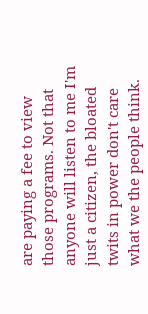are paying a fee to view those programs. Not that anyone will listen to me I'm just a citizen, the bloated twits in power don't care what we the people think.